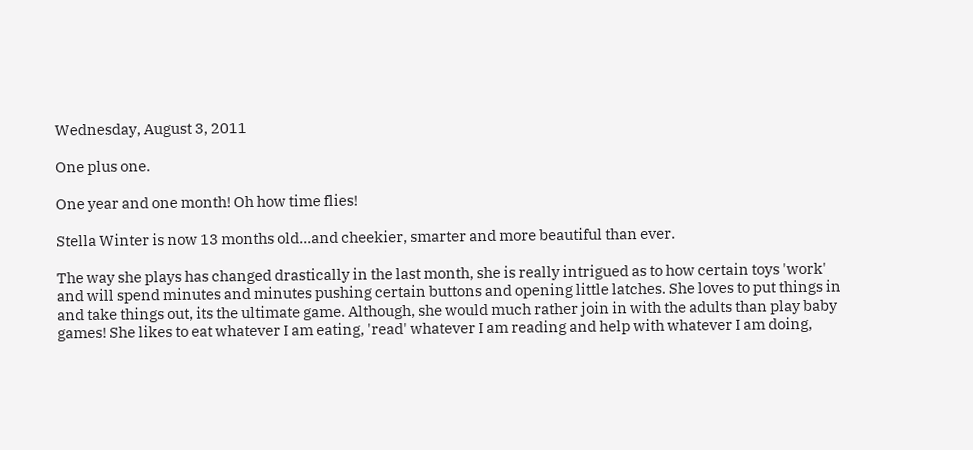Wednesday, August 3, 2011

One plus one.

One year and one month! Oh how time flies!

Stella Winter is now 13 months old...and cheekier, smarter and more beautiful than ever.

The way she plays has changed drastically in the last month, she is really intrigued as to how certain toys 'work' and will spend minutes and minutes pushing certain buttons and opening little latches. She loves to put things in and take things out, its the ultimate game. Although, she would much rather join in with the adults than play baby games! She likes to eat whatever I am eating, 'read' whatever I am reading and help with whatever I am doing,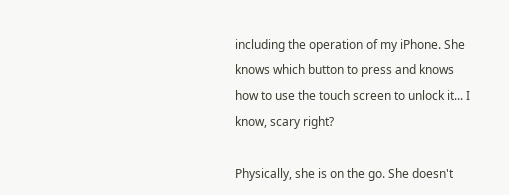including the operation of my iPhone. She knows which button to press and knows how to use the touch screen to unlock it... I know, scary right?

Physically, she is on the go. She doesn't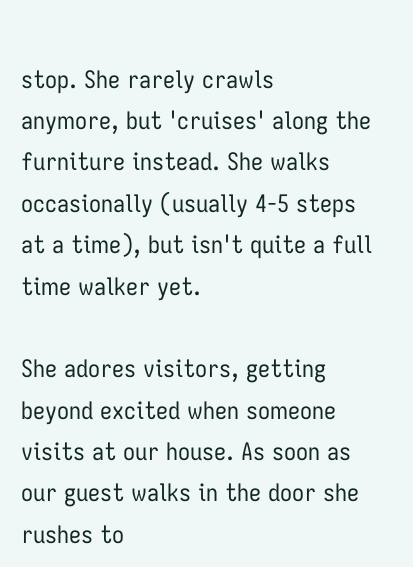stop. She rarely crawls anymore, but 'cruises' along the furniture instead. She walks occasionally (usually 4-5 steps at a time), but isn't quite a full time walker yet.

She adores visitors, getting beyond excited when someone visits at our house. As soon as our guest walks in the door she rushes to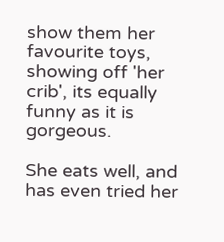show them her favourite toys, showing off 'her crib', its equally funny as it is gorgeous.

She eats well, and has even tried her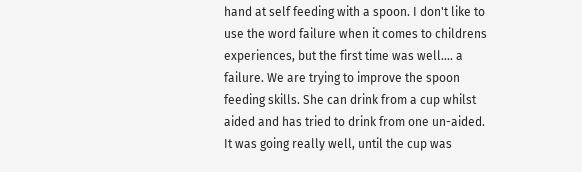hand at self feeding with a spoon. I don't like to use the word failure when it comes to childrens experiences, but the first time was well.... a failure. We are trying to improve the spoon feeding skills. She can drink from a cup whilst aided and has tried to drink from one un-aided. It was going really well, until the cup was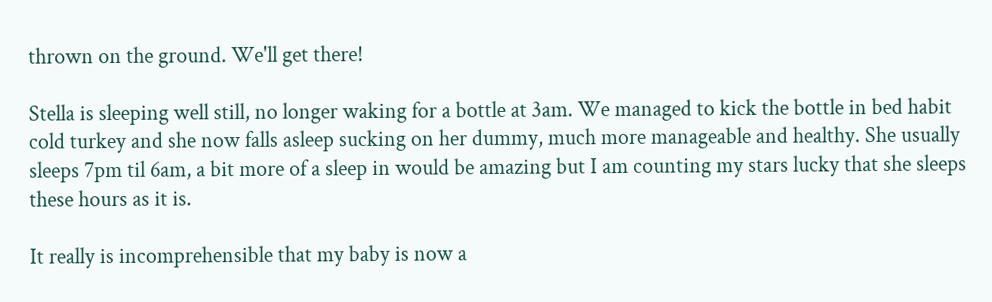thrown on the ground. We'll get there!

Stella is sleeping well still, no longer waking for a bottle at 3am. We managed to kick the bottle in bed habit cold turkey and she now falls asleep sucking on her dummy, much more manageable and healthy. She usually sleeps 7pm til 6am, a bit more of a sleep in would be amazing but I am counting my stars lucky that she sleeps these hours as it is.

It really is incomprehensible that my baby is now a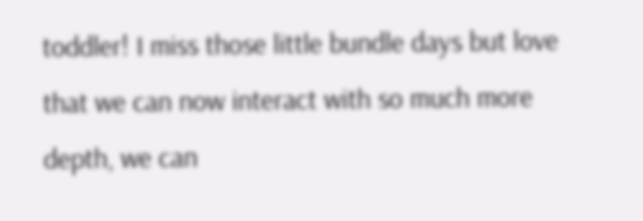toddler! I miss those little bundle days but love that we can now interact with so much more depth, we can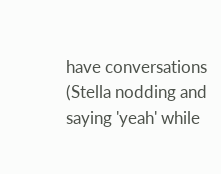have conversations (Stella nodding and saying 'yeah' while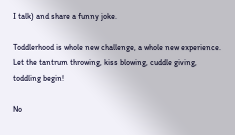I talk) and share a funny joke.

Toddlerhood is whole new challenge, a whole new experience. Let the tantrum throwing, kiss blowing, cuddle giving, toddling begin!

No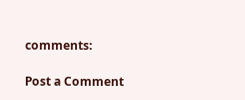comments:

Post a Comment